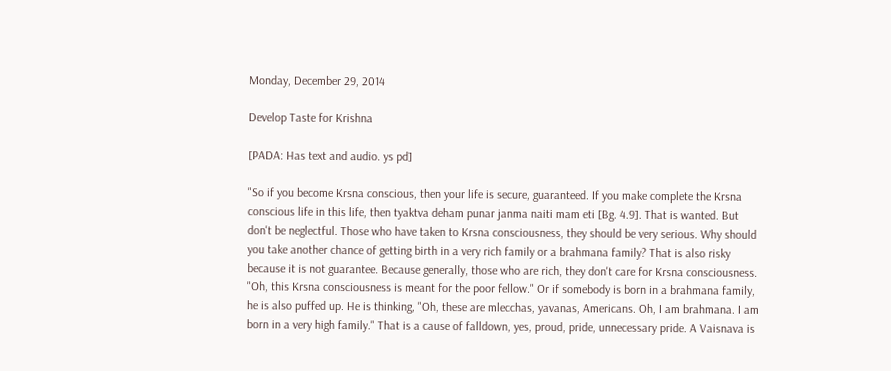Monday, December 29, 2014

Develop Taste for Krishna

[PADA: Has text and audio. ys pd]

"So if you become Krsna conscious, then your life is secure, guaranteed. If you make complete the Krsna conscious life in this life, then tyaktva deham punar janma naiti mam eti [Bg. 4.9]. That is wanted. But don't be neglectful. Those who have taken to Krsna consciousness, they should be very serious. Why should you take another chance of getting birth in a very rich family or a brahmana family? That is also risky because it is not guarantee. Because generally, those who are rich, they don't care for Krsna consciousness. "Oh, this Krsna consciousness is meant for the poor fellow." Or if somebody is born in a brahmana family, he is also puffed up. He is thinking, "Oh, these are mlecchas, yavanas, Americans. Oh, I am brahmana. I am born in a very high family." That is a cause of falldown, yes, proud, pride, unnecessary pride. A Vaisnava is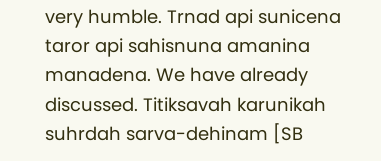very humble. Trnad api sunicena taror api sahisnuna amanina manadena. We have already discussed. Titiksavah karunikah suhrdah sarva-dehinam [SB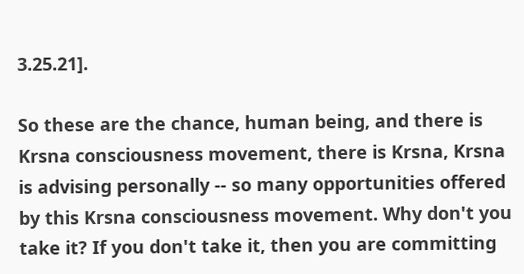3.25.21].

So these are the chance, human being, and there is Krsna consciousness movement, there is Krsna, Krsna is advising personally -- so many opportunities offered by this Krsna consciousness movement. Why don't you take it? If you don't take it, then you are committing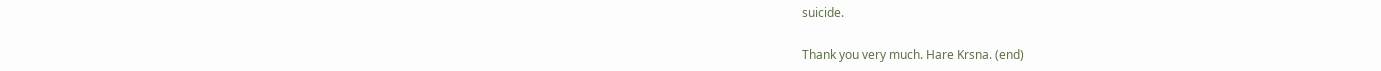suicide.

Thank you very much. Hare Krsna. (end)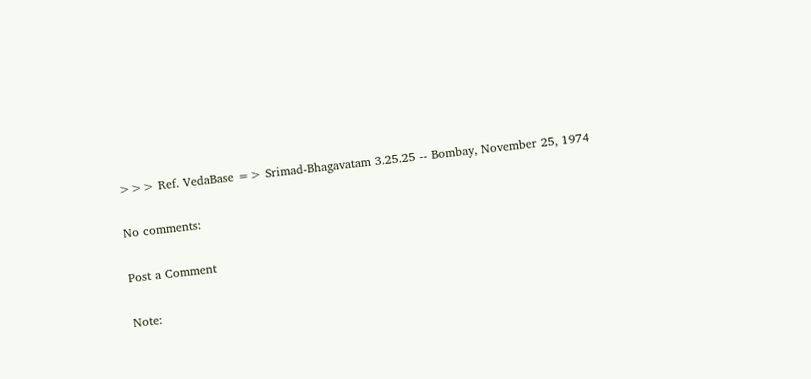>>> Ref. VedaBase => Srimad-Bhagavatam 3.25.25 -- Bombay, November 25, 1974

No comments:

Post a Comment

Note: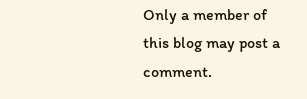Only a member of this blog may post a comment.